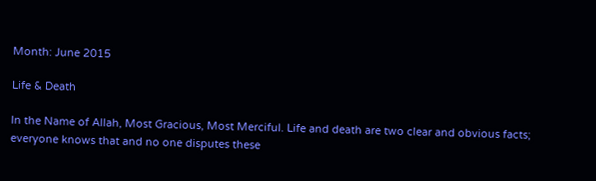Month: June 2015

Life & Death

In the Name of Allah, Most Gracious, Most Merciful. Life and death are two clear and obvious facts; everyone knows that and no one disputes these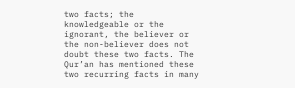two facts; the knowledgeable or the ignorant, the believer or the non-believer does not doubt these two facts. The Qur’an has mentioned these two recurring facts in many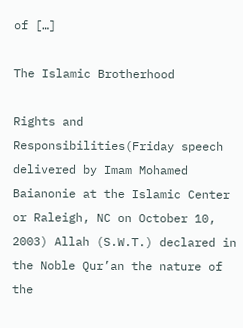of […]

The Islamic Brotherhood

Rights and Responsibilities(Friday speech delivered by Imam Mohamed Baianonie at the Islamic Center or Raleigh, NC on October 10, 2003) Allah (S.W.T.) declared in the Noble Qur’an the nature of the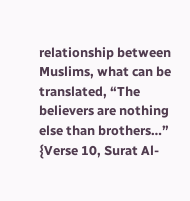relationship between Muslims, what can be translated, “The believers are nothing else than brothers…” {Verse 10, Surat Al-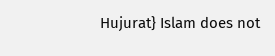Hujurat} Islam does not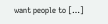want people to […]